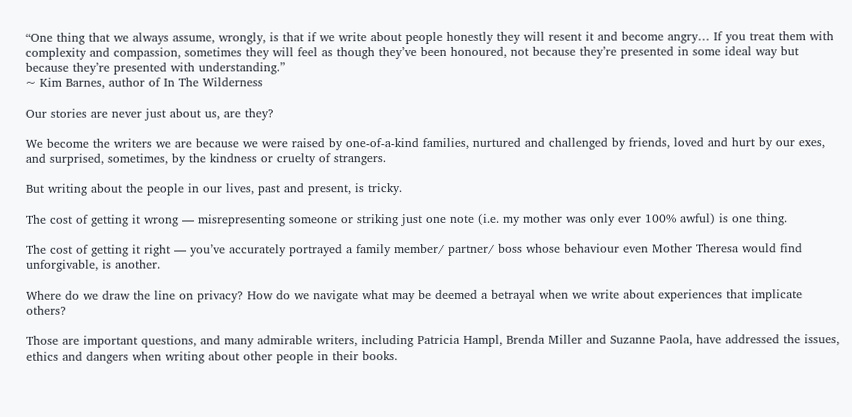“One thing that we always assume, wrongly, is that if we write about people honestly they will resent it and become angry… If you treat them with complexity and compassion, sometimes they will feel as though they’ve been honoured, not because they’re presented in some ideal way but because they’re presented with understanding.”
~ Kim Barnes, author of In The Wilderness

Our stories are never just about us, are they?

We become the writers we are because we were raised by one-of-a-kind families, nurtured and challenged by friends, loved and hurt by our exes, and surprised, sometimes, by the kindness or cruelty of strangers.

But writing about the people in our lives, past and present, is tricky.

The cost of getting it wrong — misrepresenting someone or striking just one note (i.e. my mother was only ever 100% awful) is one thing.

The cost of getting it right — you’ve accurately portrayed a family member/ partner/ boss whose behaviour even Mother Theresa would find unforgivable, is another.

Where do we draw the line on privacy? How do we navigate what may be deemed a betrayal when we write about experiences that implicate others?

Those are important questions, and many admirable writers, including Patricia Hampl, Brenda Miller and Suzanne Paola, have addressed the issues, ethics and dangers when writing about other people in their books.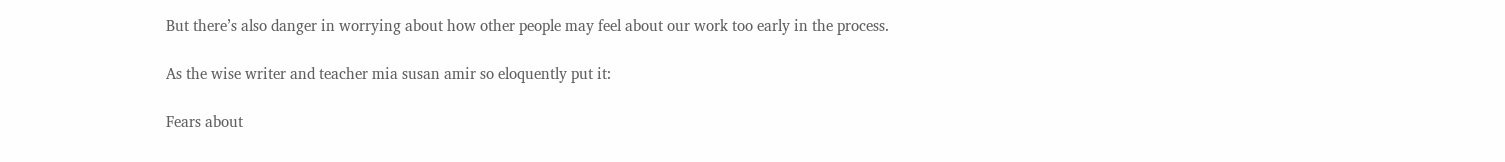But there’s also danger in worrying about how other people may feel about our work too early in the process.

As the wise writer and teacher mia susan amir so eloquently put it:

Fears about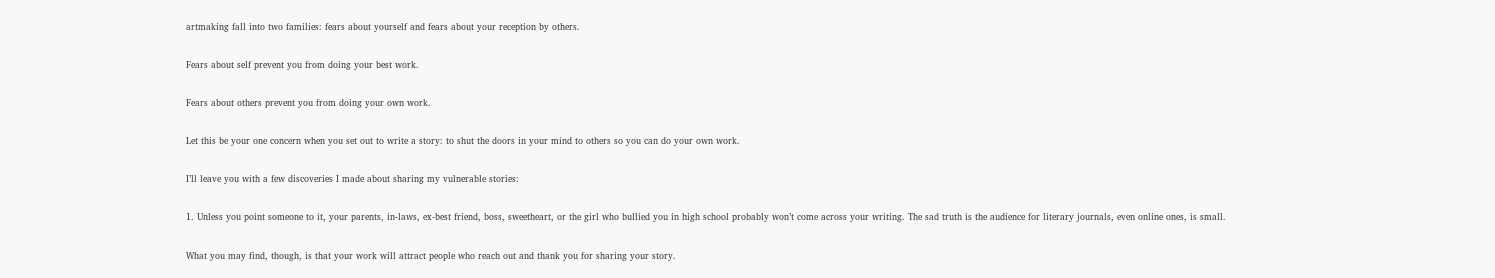artmaking fall into two families: fears about yourself and fears about your reception by others.

Fears about self prevent you from doing your best work.

Fears about others prevent you from doing your own work.

Let this be your one concern when you set out to write a story: to shut the doors in your mind to others so you can do your own work.

I’ll leave you with a few discoveries I made about sharing my vulnerable stories:

1. Unless you point someone to it, your parents, in-laws, ex-best friend, boss, sweetheart, or the girl who bullied you in high school probably won’t come across your writing. The sad truth is the audience for literary journals, even online ones, is small.

What you may find, though, is that your work will attract people who reach out and thank you for sharing your story.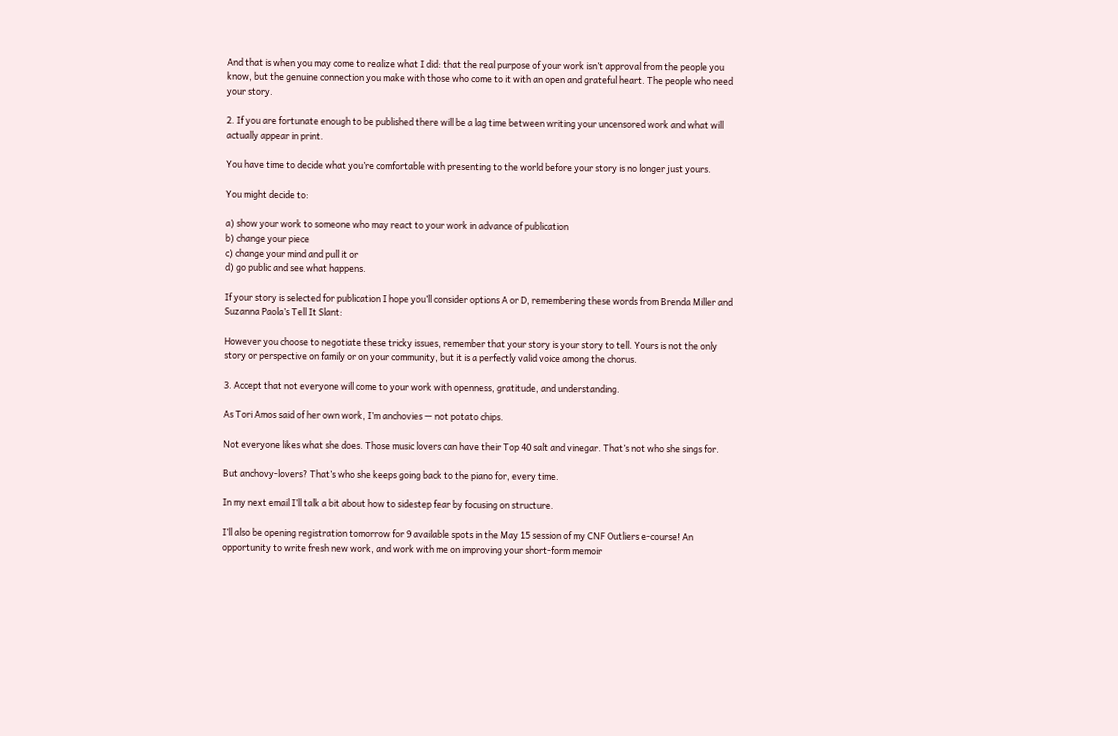And that is when you may come to realize what I did: that the real purpose of your work isn’t approval from the people you know, but the genuine connection you make with those who come to it with an open and grateful heart. The people who need your story.

2. If you are fortunate enough to be published there will be a lag time between writing your uncensored work and what will actually appear in print.

You have time to decide what you’re comfortable with presenting to the world before your story is no longer just yours.

You might decide to:

a) show your work to someone who may react to your work in advance of publication
b) change your piece
c) change your mind and pull it or
d) go public and see what happens.

If your story is selected for publication I hope you’ll consider options A or D, remembering these words from Brenda Miller and Suzanna Paola’s Tell It Slant:

However you choose to negotiate these tricky issues, remember that your story is your story to tell. Yours is not the only story or perspective on family or on your community, but it is a perfectly valid voice among the chorus.

3. Accept that not everyone will come to your work with openness, gratitude, and understanding.

As Tori Amos said of her own work, I’m anchovies — not potato chips.

Not everyone likes what she does. Those music lovers can have their Top 40 salt and vinegar. That’s not who she sings for.

But anchovy-lovers? That’s who she keeps going back to the piano for, every time.

In my next email I’ll talk a bit about how to sidestep fear by focusing on structure.

I’ll also be opening registration tomorrow for 9 available spots in the May 15 session of my CNF Outliers e-course! An opportunity to write fresh new work, and work with me on improving your short-form memoir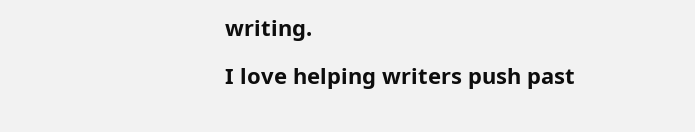writing.

I love helping writers push past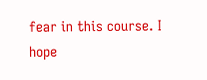fear in this course. I hope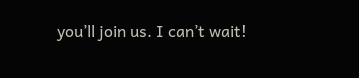you’ll join us. I can’t wait!